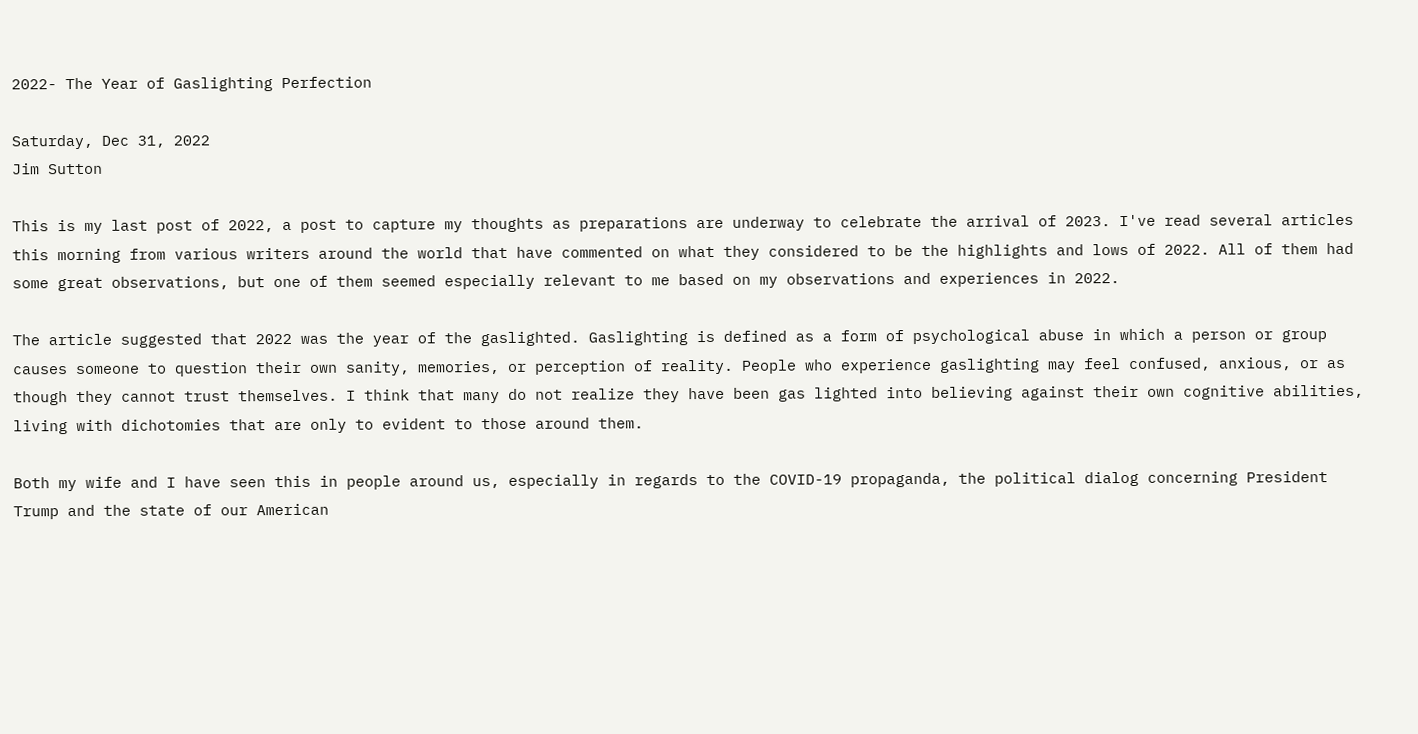2022- The Year of Gaslighting Perfection

Saturday, Dec 31, 2022
Jim Sutton

This is my last post of 2022, a post to capture my thoughts as preparations are underway to celebrate the arrival of 2023. I've read several articles this morning from various writers around the world that have commented on what they considered to be the highlights and lows of 2022. All of them had some great observations, but one of them seemed especially relevant to me based on my observations and experiences in 2022.

The article suggested that 2022 was the year of the gaslighted. Gaslighting is defined as a form of psychological abuse in which a person or group causes someone to question their own sanity, memories, or perception of reality. People who experience gaslighting may feel confused, anxious, or as though they cannot trust themselves. I think that many do not realize they have been gas lighted into believing against their own cognitive abilities, living with dichotomies that are only to evident to those around them.

Both my wife and I have seen this in people around us, especially in regards to the COVID-19 propaganda, the political dialog concerning President Trump and the state of our American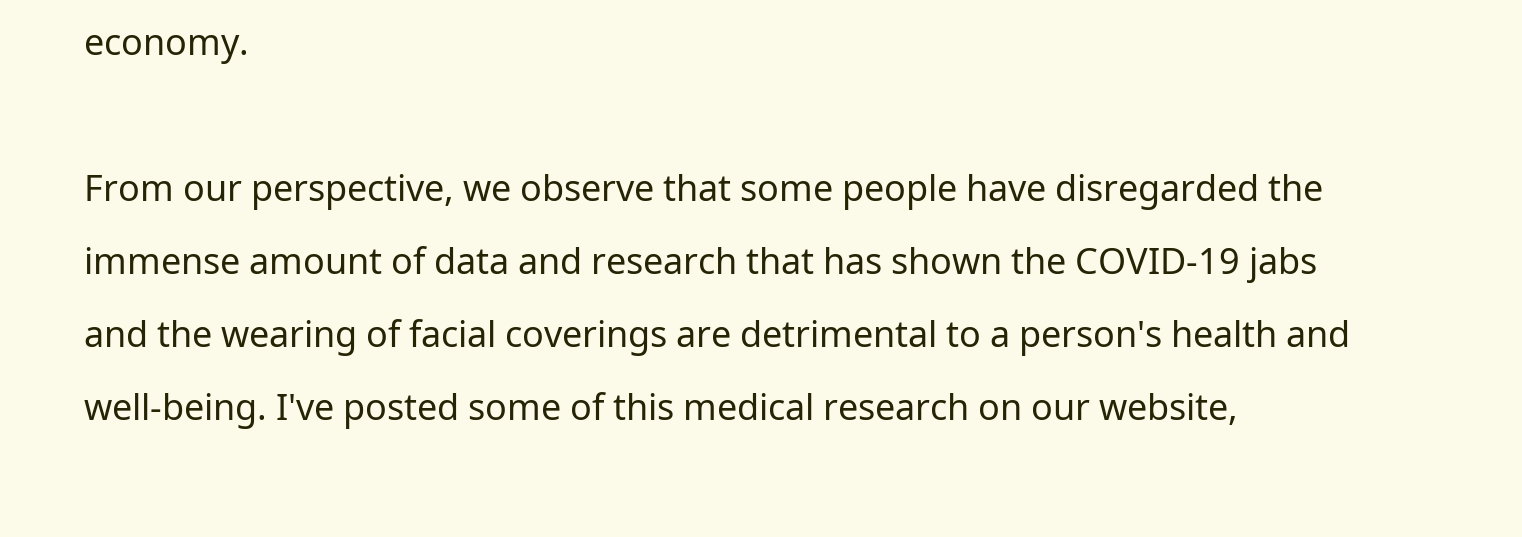economy.

From our perspective, we observe that some people have disregarded the immense amount of data and research that has shown the COVID-19 jabs and the wearing of facial coverings are detrimental to a person's health and well-being. I've posted some of this medical research on our website,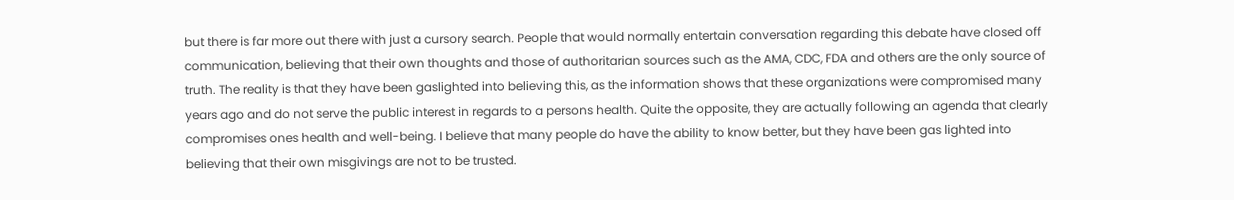but there is far more out there with just a cursory search. People that would normally entertain conversation regarding this debate have closed off communication, believing that their own thoughts and those of authoritarian sources such as the AMA, CDC, FDA and others are the only source of truth. The reality is that they have been gaslighted into believing this, as the information shows that these organizations were compromised many years ago and do not serve the public interest in regards to a persons health. Quite the opposite, they are actually following an agenda that clearly compromises ones health and well-being. I believe that many people do have the ability to know better, but they have been gas lighted into believing that their own misgivings are not to be trusted.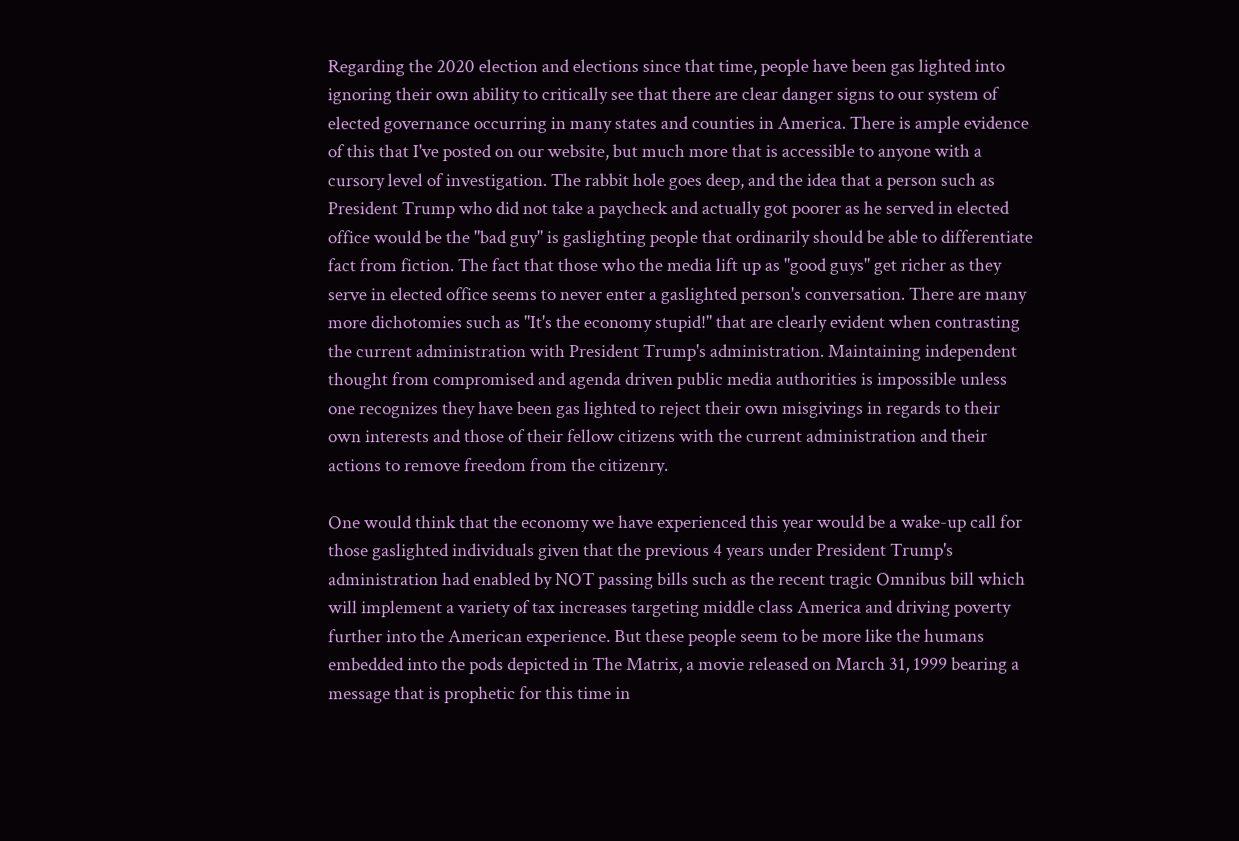Regarding the 2020 election and elections since that time, people have been gas lighted into ignoring their own ability to critically see that there are clear danger signs to our system of elected governance occurring in many states and counties in America. There is ample evidence of this that I've posted on our website, but much more that is accessible to anyone with a cursory level of investigation. The rabbit hole goes deep, and the idea that a person such as President Trump who did not take a paycheck and actually got poorer as he served in elected office would be the "bad guy" is gaslighting people that ordinarily should be able to differentiate fact from fiction. The fact that those who the media lift up as "good guys" get richer as they serve in elected office seems to never enter a gaslighted person's conversation. There are many more dichotomies such as "It's the economy stupid!" that are clearly evident when contrasting the current administration with President Trump's administration. Maintaining independent thought from compromised and agenda driven public media authorities is impossible unless one recognizes they have been gas lighted to reject their own misgivings in regards to their own interests and those of their fellow citizens with the current administration and their actions to remove freedom from the citizenry.

One would think that the economy we have experienced this year would be a wake-up call for those gaslighted individuals given that the previous 4 years under President Trump's administration had enabled by NOT passing bills such as the recent tragic Omnibus bill which will implement a variety of tax increases targeting middle class America and driving poverty further into the American experience. But these people seem to be more like the humans embedded into the pods depicted in The Matrix, a movie released on March 31, 1999 bearing a message that is prophetic for this time in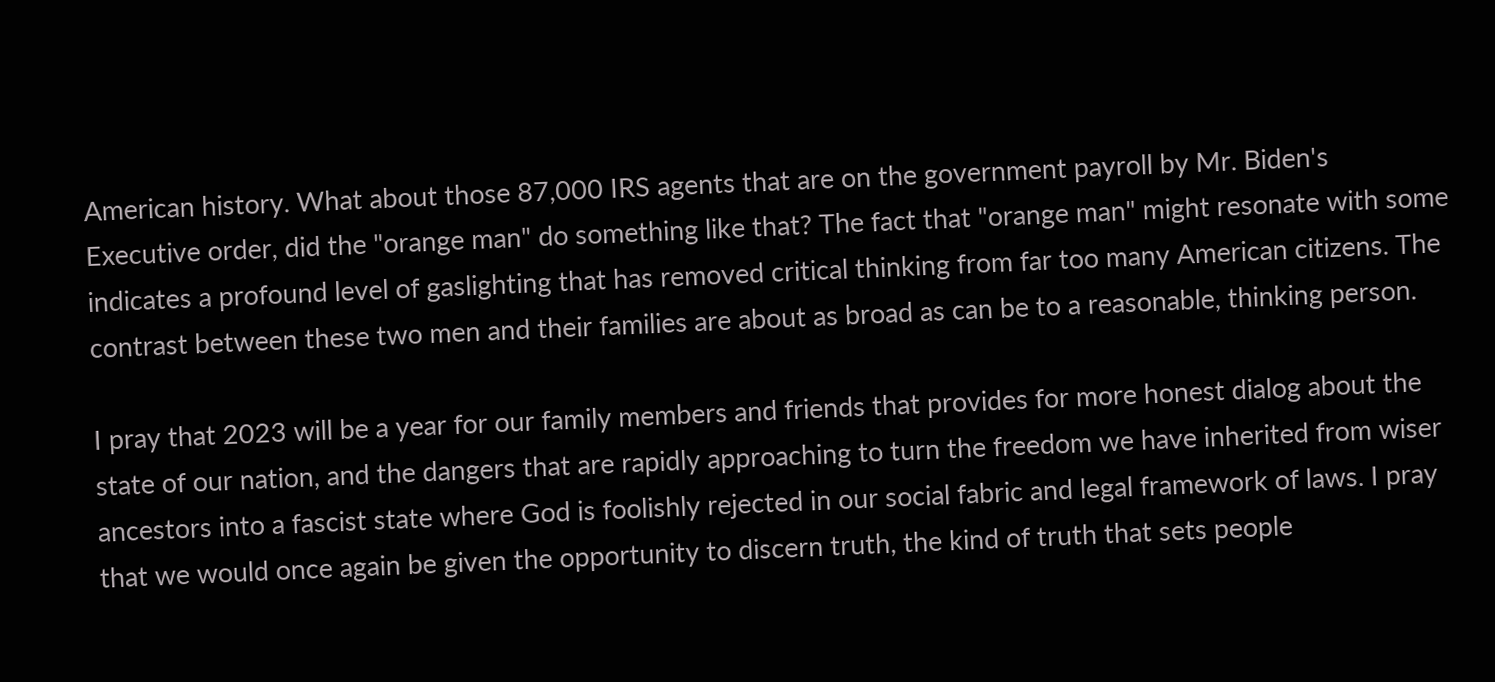American history. What about those 87,000 IRS agents that are on the government payroll by Mr. Biden's Executive order, did the "orange man" do something like that? The fact that "orange man" might resonate with some indicates a profound level of gaslighting that has removed critical thinking from far too many American citizens. The contrast between these two men and their families are about as broad as can be to a reasonable, thinking person.

I pray that 2023 will be a year for our family members and friends that provides for more honest dialog about the state of our nation, and the dangers that are rapidly approaching to turn the freedom we have inherited from wiser ancestors into a fascist state where God is foolishly rejected in our social fabric and legal framework of laws. I pray that we would once again be given the opportunity to discern truth, the kind of truth that sets people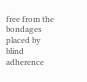free from the bondages placed by blind adherence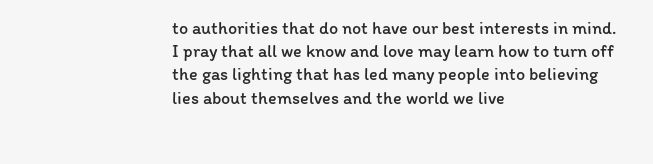to authorities that do not have our best interests in mind. I pray that all we know and love may learn how to turn off the gas lighting that has led many people into believing lies about themselves and the world we live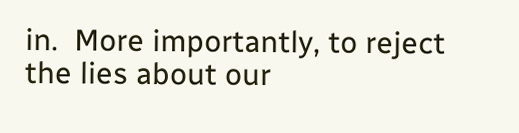in.  More importantly, to reject the lies about our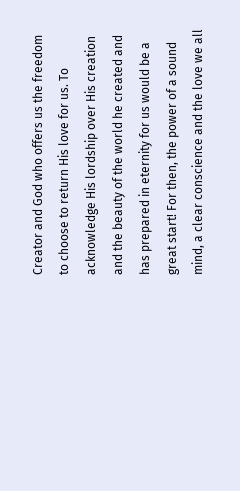Creator and God who offers us the freedom to choose to return His love for us. To acknowledge His lordship over His creation and the beauty of the world he created and has prepared in eternity for us would be a great start! For then, the power of a sound mind, a clear conscience and the love we all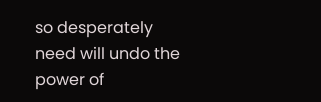so desperately need will undo the power of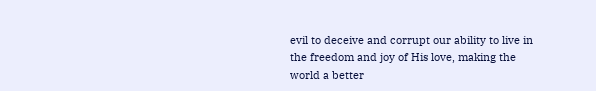evil to deceive and corrupt our ability to live in the freedom and joy of His love, making the world a better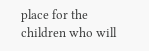place for the children who will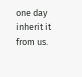one day inherit it from us.